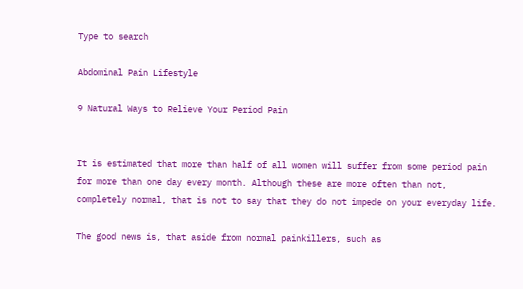Type to search

Abdominal Pain Lifestyle

9 Natural Ways to Relieve Your Period Pain


It is estimated that more than half of all women will suffer from some period pain for more than one day every month. Although these are more often than not, completely normal, that is not to say that they do not impede on your everyday life.

The good news is, that aside from normal painkillers, such as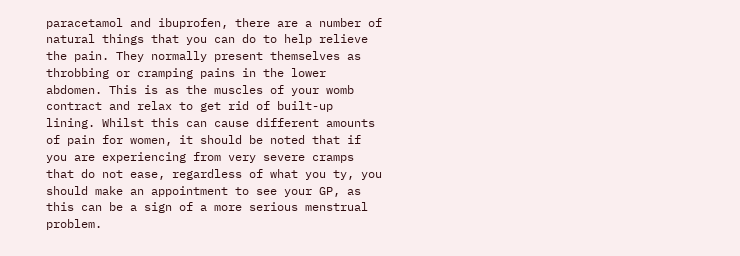paracetamol and ibuprofen, there are a number of natural things that you can do to help relieve the pain. They normally present themselves as throbbing or cramping pains in the lower abdomen. This is as the muscles of your womb contract and relax to get rid of built-up lining. Whilst this can cause different amounts of pain for women, it should be noted that if you are experiencing from very severe cramps that do not ease, regardless of what you ty, you should make an appointment to see your GP, as this can be a sign of a more serious menstrual problem.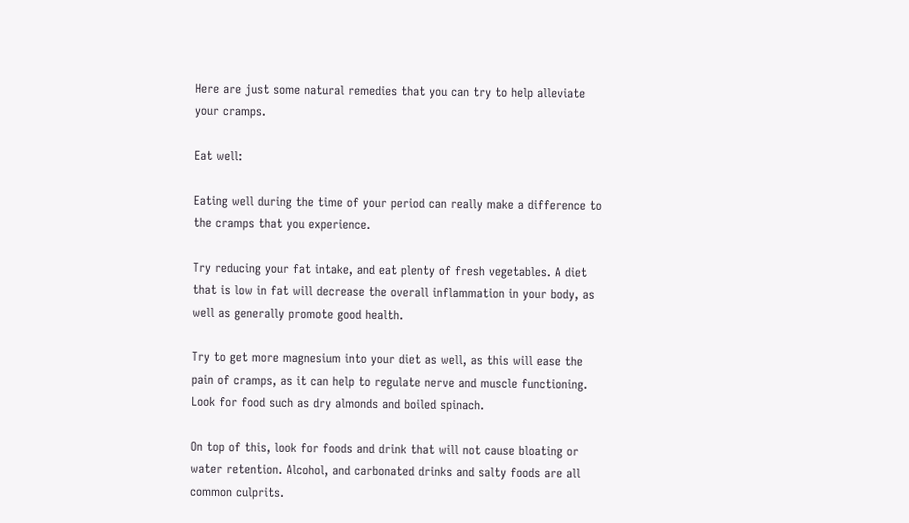Here are just some natural remedies that you can try to help alleviate your cramps.

Eat well:

Eating well during the time of your period can really make a difference to the cramps that you experience.

Try reducing your fat intake, and eat plenty of fresh vegetables. A diet that is low in fat will decrease the overall inflammation in your body, as well as generally promote good health.

Try to get more magnesium into your diet as well, as this will ease the pain of cramps, as it can help to regulate nerve and muscle functioning. Look for food such as dry almonds and boiled spinach.

On top of this, look for foods and drink that will not cause bloating or water retention. Alcohol, and carbonated drinks and salty foods are all common culprits.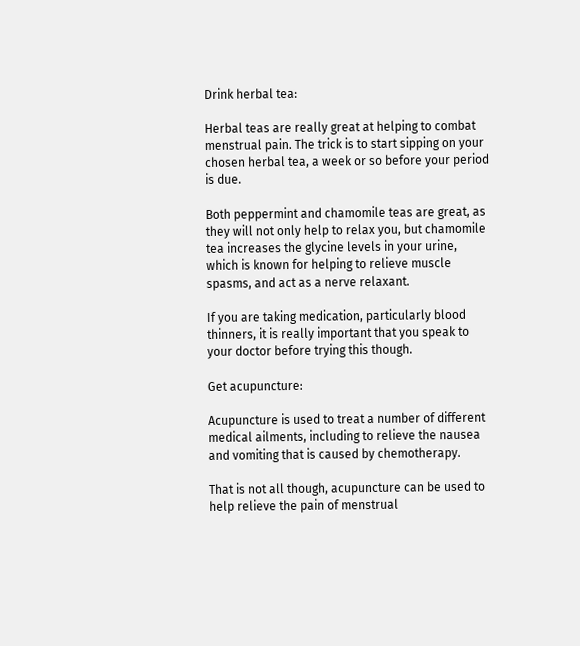Drink herbal tea:

Herbal teas are really great at helping to combat menstrual pain. The trick is to start sipping on your chosen herbal tea, a week or so before your period is due.

Both peppermint and chamomile teas are great, as they will not only help to relax you, but chamomile tea increases the glycine levels in your urine, which is known for helping to relieve muscle spasms, and act as a nerve relaxant.

If you are taking medication, particularly blood thinners, it is really important that you speak to your doctor before trying this though.

Get acupuncture:

Acupuncture is used to treat a number of different medical ailments, including to relieve the nausea and vomiting that is caused by chemotherapy.

That is not all though, acupuncture can be used to help relieve the pain of menstrual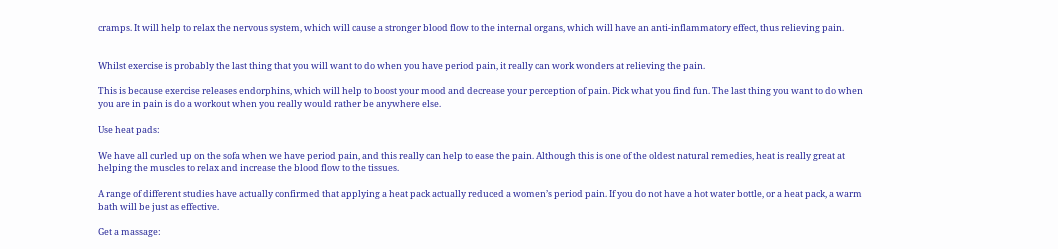cramps. It will help to relax the nervous system, which will cause a stronger blood flow to the internal organs, which will have an anti-inflammatory effect, thus relieving pain.


Whilst exercise is probably the last thing that you will want to do when you have period pain, it really can work wonders at relieving the pain.

This is because exercise releases endorphins, which will help to boost your mood and decrease your perception of pain. Pick what you find fun. The last thing you want to do when you are in pain is do a workout when you really would rather be anywhere else.

Use heat pads:

We have all curled up on the sofa when we have period pain, and this really can help to ease the pain. Although this is one of the oldest natural remedies, heat is really great at helping the muscles to relax and increase the blood flow to the tissues.

A range of different studies have actually confirmed that applying a heat pack actually reduced a women’s period pain. If you do not have a hot water bottle, or a heat pack, a warm bath will be just as effective.

Get a massage: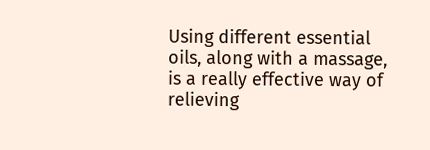Using different essential oils, along with a massage, is a really effective way of relieving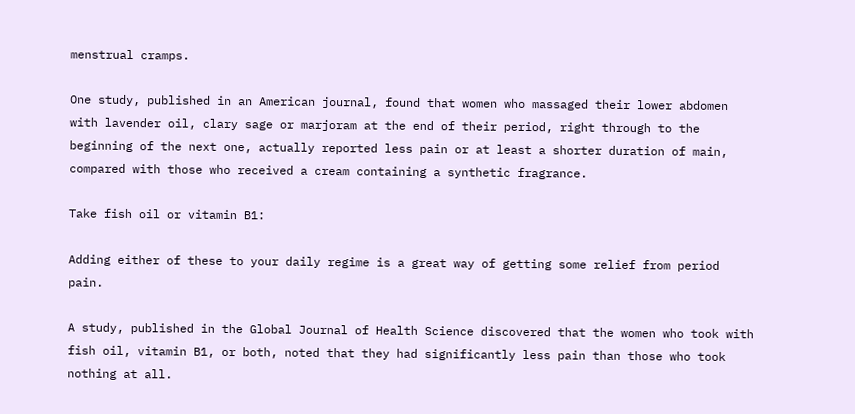menstrual cramps.

One study, published in an American journal, found that women who massaged their lower abdomen with lavender oil, clary sage or marjoram at the end of their period, right through to the beginning of the next one, actually reported less pain or at least a shorter duration of main, compared with those who received a cream containing a synthetic fragrance.

Take fish oil or vitamin B1:

Adding either of these to your daily regime is a great way of getting some relief from period pain.

A study, published in the Global Journal of Health Science discovered that the women who took with fish oil, vitamin B1, or both, noted that they had significantly less pain than those who took nothing at all.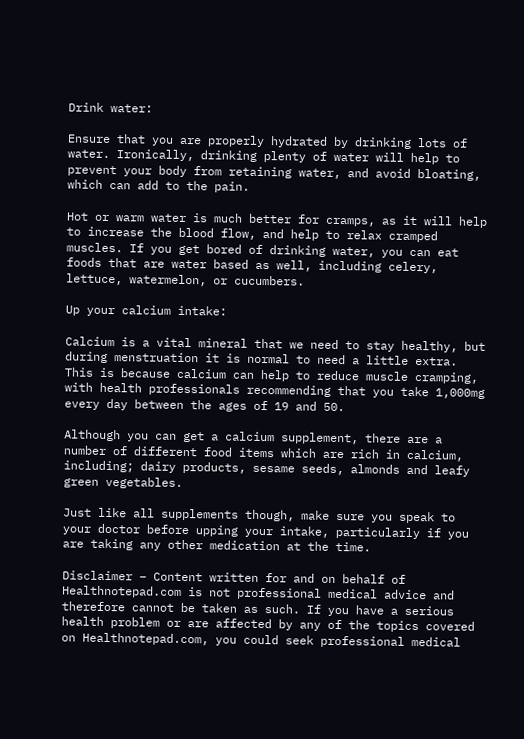Drink water:

Ensure that you are properly hydrated by drinking lots of water. Ironically, drinking plenty of water will help to prevent your body from retaining water, and avoid bloating, which can add to the pain.

Hot or warm water is much better for cramps, as it will help to increase the blood flow, and help to relax cramped muscles. If you get bored of drinking water, you can eat foods that are water based as well, including celery, lettuce, watermelon, or cucumbers.

Up your calcium intake:

Calcium is a vital mineral that we need to stay healthy, but during menstruation it is normal to need a little extra. This is because calcium can help to reduce muscle cramping, with health professionals recommending that you take 1,000mg every day between the ages of 19 and 50.

Although you can get a calcium supplement, there are a number of different food items which are rich in calcium, including; dairy products, sesame seeds, almonds and leafy green vegetables.

Just like all supplements though, make sure you speak to your doctor before upping your intake, particularly if you are taking any other medication at the time.

Disclaimer – Content written for and on behalf of Healthnotepad.com is not professional medical advice and therefore cannot be taken as such. If you have a serious health problem or are affected by any of the topics covered on Healthnotepad.com, you could seek professional medical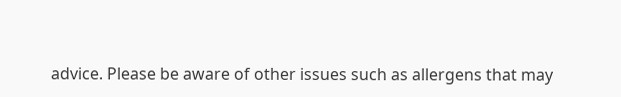advice. Please be aware of other issues such as allergens that may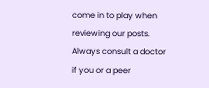come in to play when reviewing our posts. Always consult a doctor if you or a peer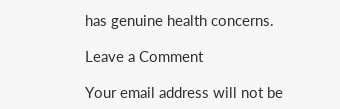has genuine health concerns.

Leave a Comment

Your email address will not be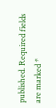published. Required fields are marked *